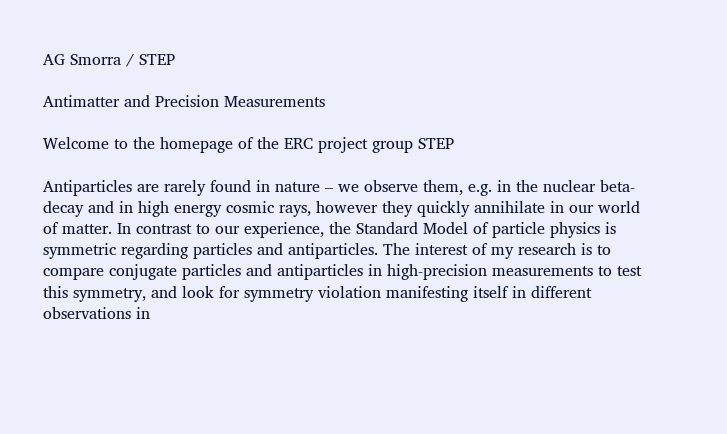AG Smorra / STEP

Antimatter and Precision Measurements

Welcome to the homepage of the ERC project group STEP

Antiparticles are rarely found in nature – we observe them, e.g. in the nuclear beta-decay and in high energy cosmic rays, however they quickly annihilate in our world of matter. In contrast to our experience, the Standard Model of particle physics is symmetric regarding particles and antiparticles. The interest of my research is to compare conjugate particles and antiparticles in high-precision measurements to test this symmetry, and look for symmetry violation manifesting itself in different observations in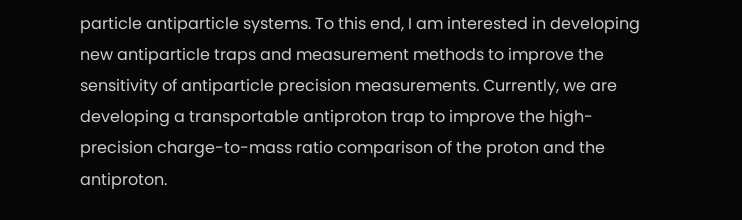particle antiparticle systems. To this end, I am interested in developing new antiparticle traps and measurement methods to improve the sensitivity of antiparticle precision measurements. Currently, we are developing a transportable antiproton trap to improve the high-precision charge-to-mass ratio comparison of the proton and the antiproton.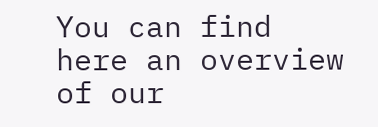You can find here an overview of our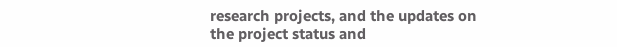research projects, and the updates on the project status and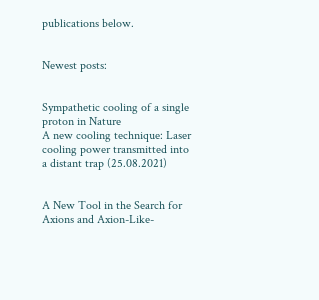publications below.


Newest posts:


Sympathetic cooling of a single proton in Nature
A new cooling technique: Laser cooling power transmitted into a distant trap (25.08.2021)


A New Tool in the Search for Axions and Axion-Like-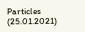Particles (25.01.2021)